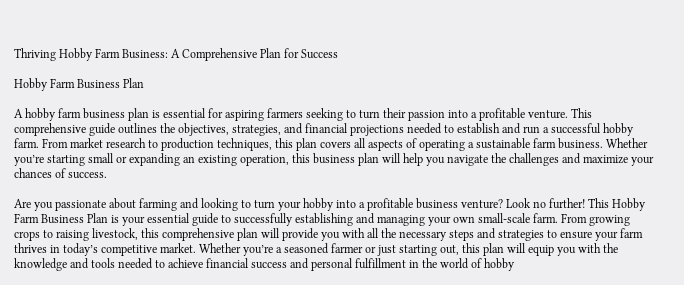Thriving Hobby Farm Business: A Comprehensive Plan for Success

Hobby Farm Business Plan

A hobby farm business plan is essential for aspiring farmers seeking to turn their passion into a profitable venture. This comprehensive guide outlines the objectives, strategies, and financial projections needed to establish and run a successful hobby farm. From market research to production techniques, this plan covers all aspects of operating a sustainable farm business. Whether you’re starting small or expanding an existing operation, this business plan will help you navigate the challenges and maximize your chances of success.

Are you passionate about farming and looking to turn your hobby into a profitable business venture? Look no further! This Hobby Farm Business Plan is your essential guide to successfully establishing and managing your own small-scale farm. From growing crops to raising livestock, this comprehensive plan will provide you with all the necessary steps and strategies to ensure your farm thrives in today’s competitive market. Whether you’re a seasoned farmer or just starting out, this plan will equip you with the knowledge and tools needed to achieve financial success and personal fulfillment in the world of hobby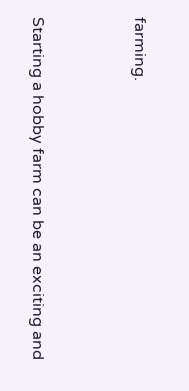farming.



Starting a hobby farm can be an exciting and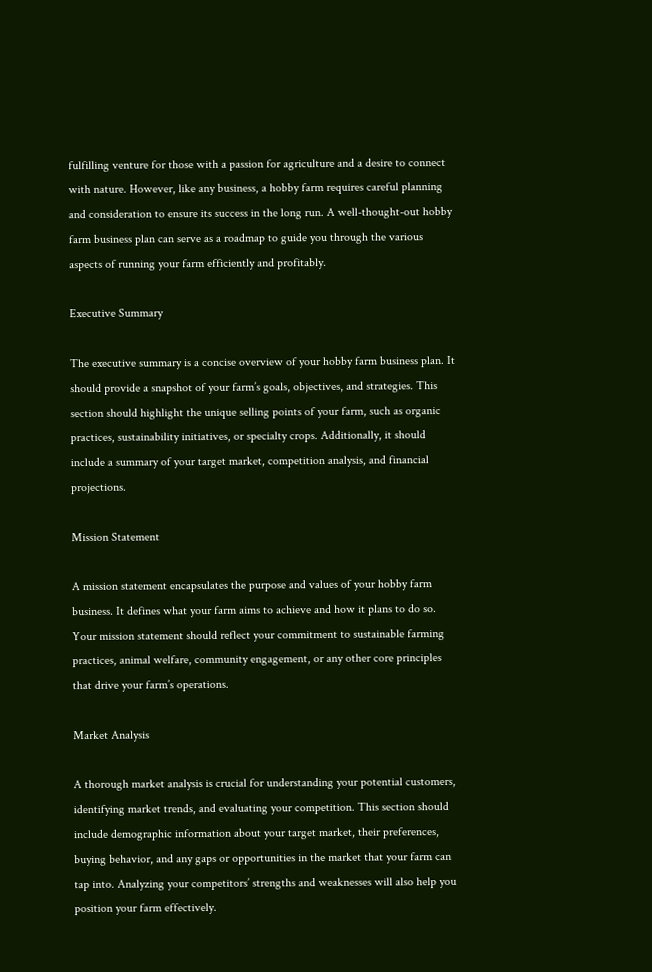fulfilling venture for those with a passion for agriculture and a desire to connect with nature. However, like any business, a hobby farm requires careful planning and consideration to ensure its success in the long run. A well-thought-out hobby farm business plan can serve as a roadmap to guide you through the various aspects of running your farm efficiently and profitably.

Executive Summary

The executive summary is a concise overview of your hobby farm business plan. It should provide a snapshot of your farm’s goals, objectives, and strategies. This section should highlight the unique selling points of your farm, such as organic practices, sustainability initiatives, or specialty crops. Additionally, it should include a summary of your target market, competition analysis, and financial projections.

Mission Statement

A mission statement encapsulates the purpose and values of your hobby farm business. It defines what your farm aims to achieve and how it plans to do so. Your mission statement should reflect your commitment to sustainable farming practices, animal welfare, community engagement, or any other core principles that drive your farm’s operations.

Market Analysis

A thorough market analysis is crucial for understanding your potential customers, identifying market trends, and evaluating your competition. This section should include demographic information about your target market, their preferences, buying behavior, and any gaps or opportunities in the market that your farm can tap into. Analyzing your competitors’ strengths and weaknesses will also help you position your farm effectively.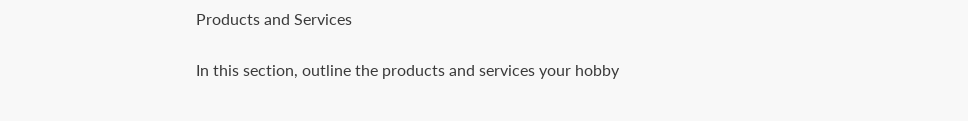Products and Services

In this section, outline the products and services your hobby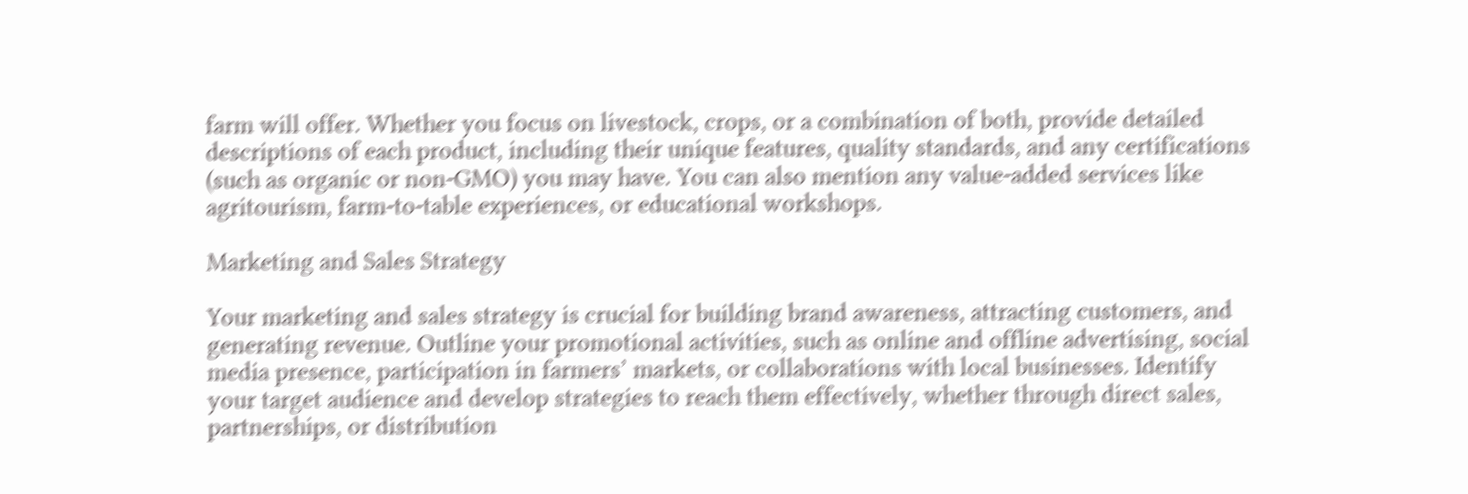farm will offer. Whether you focus on livestock, crops, or a combination of both, provide detailed descriptions of each product, including their unique features, quality standards, and any certifications (such as organic or non-GMO) you may have. You can also mention any value-added services like agritourism, farm-to-table experiences, or educational workshops.

Marketing and Sales Strategy

Your marketing and sales strategy is crucial for building brand awareness, attracting customers, and generating revenue. Outline your promotional activities, such as online and offline advertising, social media presence, participation in farmers’ markets, or collaborations with local businesses. Identify your target audience and develop strategies to reach them effectively, whether through direct sales, partnerships, or distribution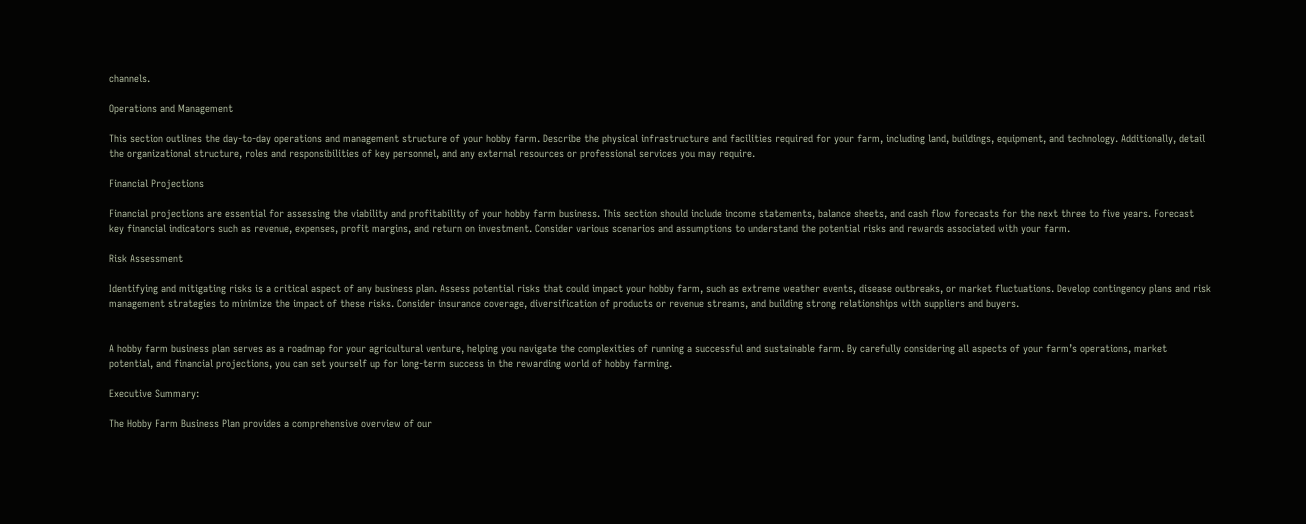channels.

Operations and Management

This section outlines the day-to-day operations and management structure of your hobby farm. Describe the physical infrastructure and facilities required for your farm, including land, buildings, equipment, and technology. Additionally, detail the organizational structure, roles and responsibilities of key personnel, and any external resources or professional services you may require.

Financial Projections

Financial projections are essential for assessing the viability and profitability of your hobby farm business. This section should include income statements, balance sheets, and cash flow forecasts for the next three to five years. Forecast key financial indicators such as revenue, expenses, profit margins, and return on investment. Consider various scenarios and assumptions to understand the potential risks and rewards associated with your farm.

Risk Assessment

Identifying and mitigating risks is a critical aspect of any business plan. Assess potential risks that could impact your hobby farm, such as extreme weather events, disease outbreaks, or market fluctuations. Develop contingency plans and risk management strategies to minimize the impact of these risks. Consider insurance coverage, diversification of products or revenue streams, and building strong relationships with suppliers and buyers.


A hobby farm business plan serves as a roadmap for your agricultural venture, helping you navigate the complexities of running a successful and sustainable farm. By carefully considering all aspects of your farm’s operations, market potential, and financial projections, you can set yourself up for long-term success in the rewarding world of hobby farming.

Executive Summary:

The Hobby Farm Business Plan provides a comprehensive overview of our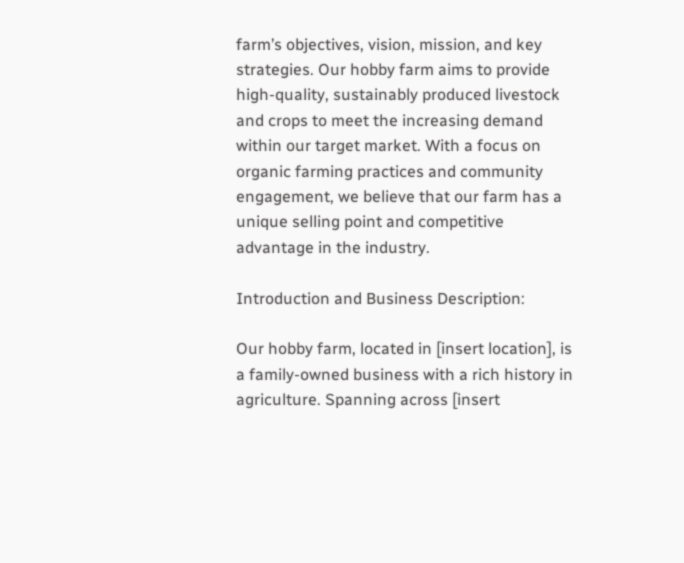farm’s objectives, vision, mission, and key strategies. Our hobby farm aims to provide high-quality, sustainably produced livestock and crops to meet the increasing demand within our target market. With a focus on organic farming practices and community engagement, we believe that our farm has a unique selling point and competitive advantage in the industry.

Introduction and Business Description:

Our hobby farm, located in [insert location], is a family-owned business with a rich history in agriculture. Spanning across [insert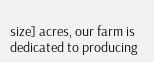size] acres, our farm is dedicated to producing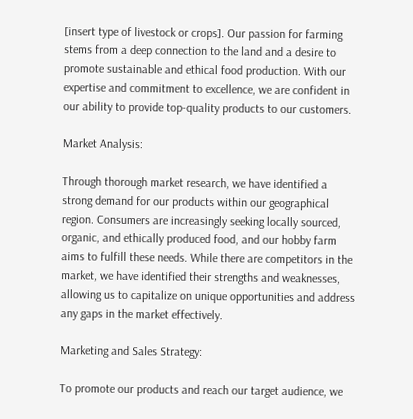[insert type of livestock or crops]. Our passion for farming stems from a deep connection to the land and a desire to promote sustainable and ethical food production. With our expertise and commitment to excellence, we are confident in our ability to provide top-quality products to our customers.

Market Analysis:

Through thorough market research, we have identified a strong demand for our products within our geographical region. Consumers are increasingly seeking locally sourced, organic, and ethically produced food, and our hobby farm aims to fulfill these needs. While there are competitors in the market, we have identified their strengths and weaknesses, allowing us to capitalize on unique opportunities and address any gaps in the market effectively.

Marketing and Sales Strategy:

To promote our products and reach our target audience, we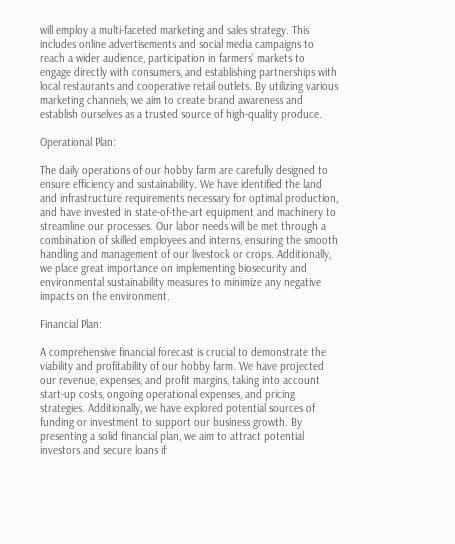will employ a multi-faceted marketing and sales strategy. This includes online advertisements and social media campaigns to reach a wider audience, participation in farmers’ markets to engage directly with consumers, and establishing partnerships with local restaurants and cooperative retail outlets. By utilizing various marketing channels, we aim to create brand awareness and establish ourselves as a trusted source of high-quality produce.

Operational Plan:

The daily operations of our hobby farm are carefully designed to ensure efficiency and sustainability. We have identified the land and infrastructure requirements necessary for optimal production, and have invested in state-of-the-art equipment and machinery to streamline our processes. Our labor needs will be met through a combination of skilled employees and interns, ensuring the smooth handling and management of our livestock or crops. Additionally, we place great importance on implementing biosecurity and environmental sustainability measures to minimize any negative impacts on the environment.

Financial Plan:

A comprehensive financial forecast is crucial to demonstrate the viability and profitability of our hobby farm. We have projected our revenue, expenses, and profit margins, taking into account start-up costs, ongoing operational expenses, and pricing strategies. Additionally, we have explored potential sources of funding or investment to support our business growth. By presenting a solid financial plan, we aim to attract potential investors and secure loans if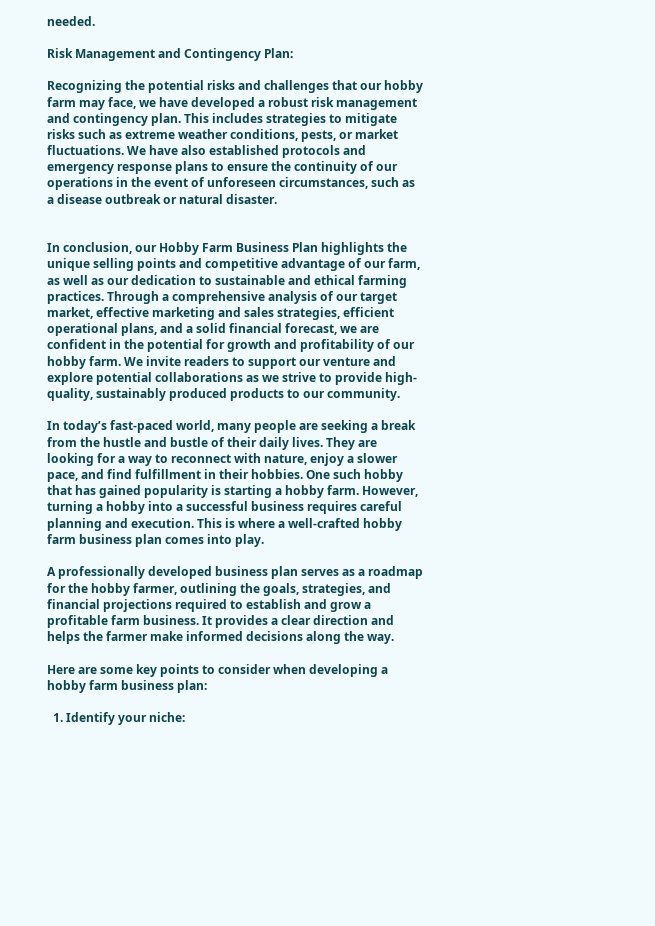needed.

Risk Management and Contingency Plan:

Recognizing the potential risks and challenges that our hobby farm may face, we have developed a robust risk management and contingency plan. This includes strategies to mitigate risks such as extreme weather conditions, pests, or market fluctuations. We have also established protocols and emergency response plans to ensure the continuity of our operations in the event of unforeseen circumstances, such as a disease outbreak or natural disaster.


In conclusion, our Hobby Farm Business Plan highlights the unique selling points and competitive advantage of our farm, as well as our dedication to sustainable and ethical farming practices. Through a comprehensive analysis of our target market, effective marketing and sales strategies, efficient operational plans, and a solid financial forecast, we are confident in the potential for growth and profitability of our hobby farm. We invite readers to support our venture and explore potential collaborations as we strive to provide high-quality, sustainably produced products to our community.

In today’s fast-paced world, many people are seeking a break from the hustle and bustle of their daily lives. They are looking for a way to reconnect with nature, enjoy a slower pace, and find fulfillment in their hobbies. One such hobby that has gained popularity is starting a hobby farm. However, turning a hobby into a successful business requires careful planning and execution. This is where a well-crafted hobby farm business plan comes into play.

A professionally developed business plan serves as a roadmap for the hobby farmer, outlining the goals, strategies, and financial projections required to establish and grow a profitable farm business. It provides a clear direction and helps the farmer make informed decisions along the way.

Here are some key points to consider when developing a hobby farm business plan:

  1. Identify your niche: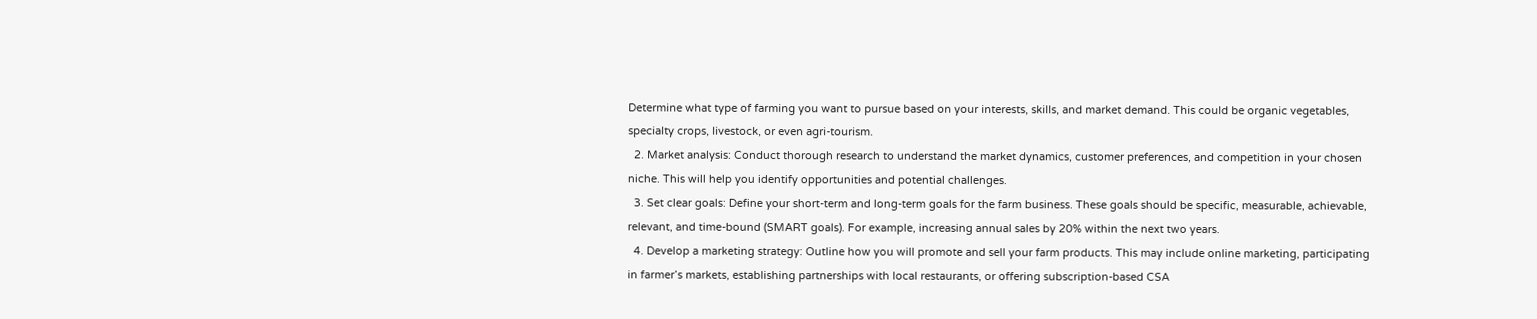Determine what type of farming you want to pursue based on your interests, skills, and market demand. This could be organic vegetables, specialty crops, livestock, or even agri-tourism.
  2. Market analysis: Conduct thorough research to understand the market dynamics, customer preferences, and competition in your chosen niche. This will help you identify opportunities and potential challenges.
  3. Set clear goals: Define your short-term and long-term goals for the farm business. These goals should be specific, measurable, achievable, relevant, and time-bound (SMART goals). For example, increasing annual sales by 20% within the next two years.
  4. Develop a marketing strategy: Outline how you will promote and sell your farm products. This may include online marketing, participating in farmer’s markets, establishing partnerships with local restaurants, or offering subscription-based CSA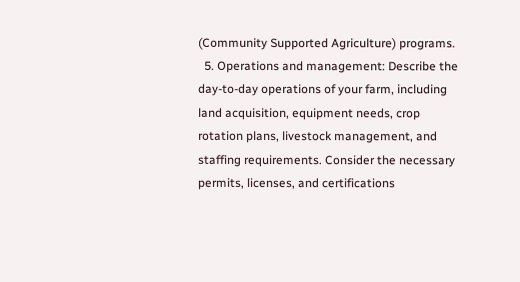(Community Supported Agriculture) programs.
  5. Operations and management: Describe the day-to-day operations of your farm, including land acquisition, equipment needs, crop rotation plans, livestock management, and staffing requirements. Consider the necessary permits, licenses, and certifications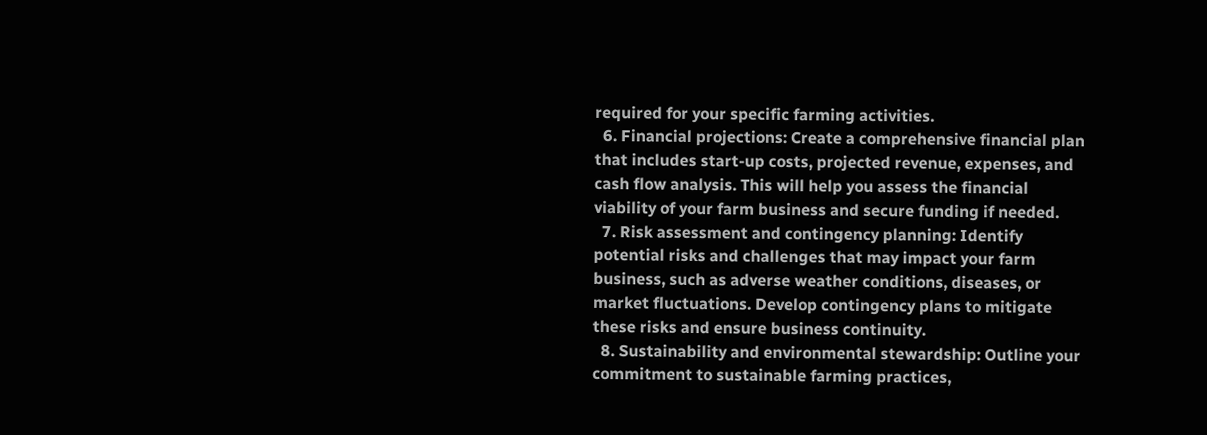required for your specific farming activities.
  6. Financial projections: Create a comprehensive financial plan that includes start-up costs, projected revenue, expenses, and cash flow analysis. This will help you assess the financial viability of your farm business and secure funding if needed.
  7. Risk assessment and contingency planning: Identify potential risks and challenges that may impact your farm business, such as adverse weather conditions, diseases, or market fluctuations. Develop contingency plans to mitigate these risks and ensure business continuity.
  8. Sustainability and environmental stewardship: Outline your commitment to sustainable farming practices,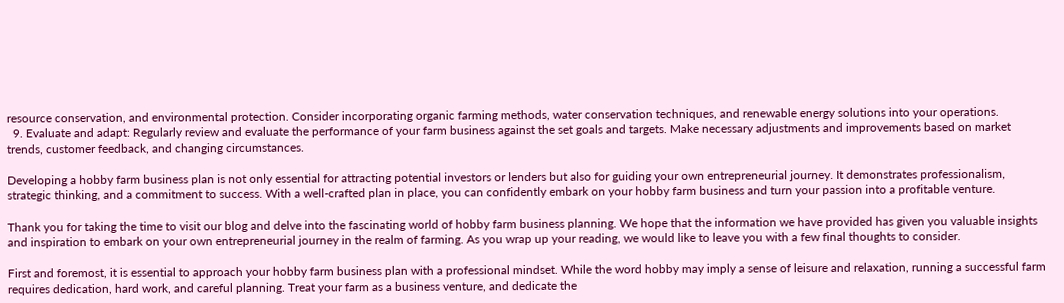resource conservation, and environmental protection. Consider incorporating organic farming methods, water conservation techniques, and renewable energy solutions into your operations.
  9. Evaluate and adapt: Regularly review and evaluate the performance of your farm business against the set goals and targets. Make necessary adjustments and improvements based on market trends, customer feedback, and changing circumstances.

Developing a hobby farm business plan is not only essential for attracting potential investors or lenders but also for guiding your own entrepreneurial journey. It demonstrates professionalism, strategic thinking, and a commitment to success. With a well-crafted plan in place, you can confidently embark on your hobby farm business and turn your passion into a profitable venture.

Thank you for taking the time to visit our blog and delve into the fascinating world of hobby farm business planning. We hope that the information we have provided has given you valuable insights and inspiration to embark on your own entrepreneurial journey in the realm of farming. As you wrap up your reading, we would like to leave you with a few final thoughts to consider.

First and foremost, it is essential to approach your hobby farm business plan with a professional mindset. While the word hobby may imply a sense of leisure and relaxation, running a successful farm requires dedication, hard work, and careful planning. Treat your farm as a business venture, and dedicate the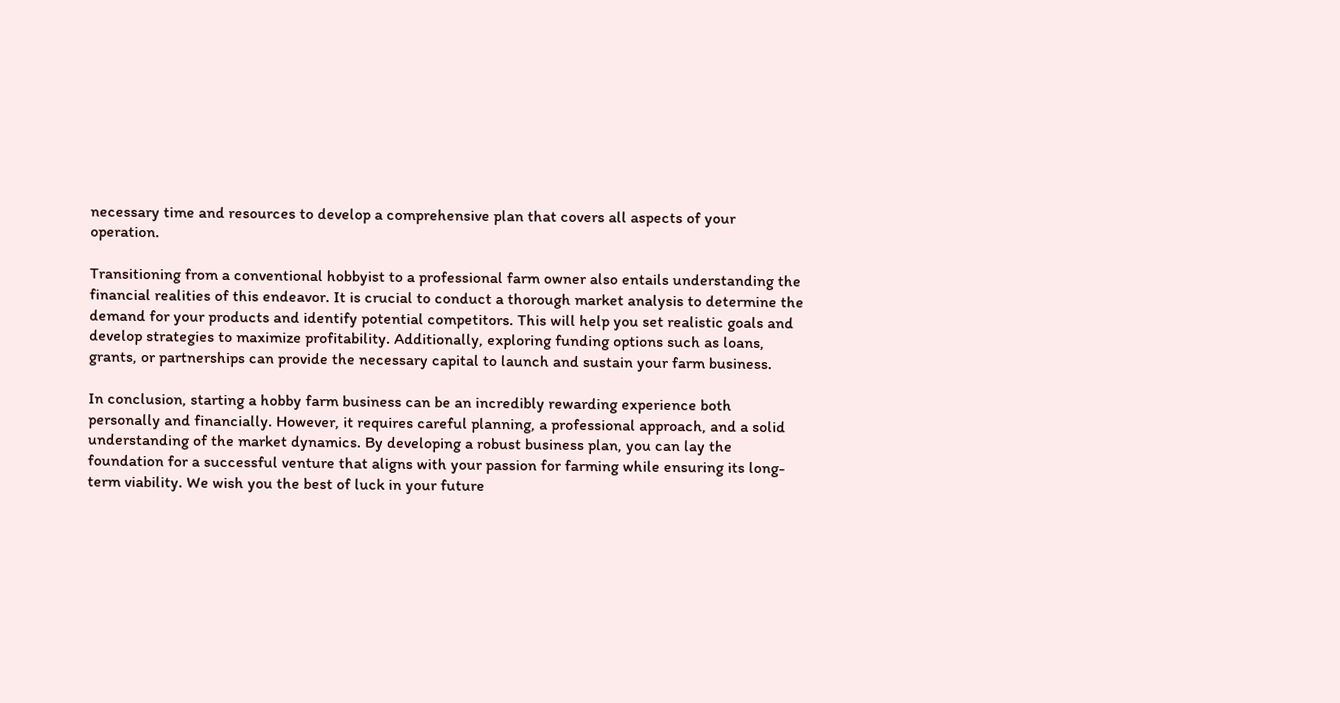necessary time and resources to develop a comprehensive plan that covers all aspects of your operation.

Transitioning from a conventional hobbyist to a professional farm owner also entails understanding the financial realities of this endeavor. It is crucial to conduct a thorough market analysis to determine the demand for your products and identify potential competitors. This will help you set realistic goals and develop strategies to maximize profitability. Additionally, exploring funding options such as loans, grants, or partnerships can provide the necessary capital to launch and sustain your farm business.

In conclusion, starting a hobby farm business can be an incredibly rewarding experience both personally and financially. However, it requires careful planning, a professional approach, and a solid understanding of the market dynamics. By developing a robust business plan, you can lay the foundation for a successful venture that aligns with your passion for farming while ensuring its long-term viability. We wish you the best of luck in your future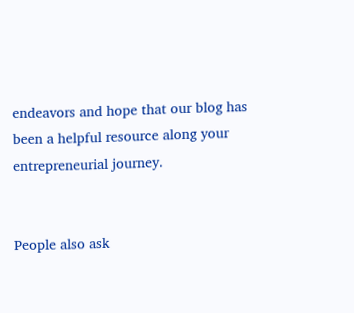endeavors and hope that our blog has been a helpful resource along your entrepreneurial journey.


People also ask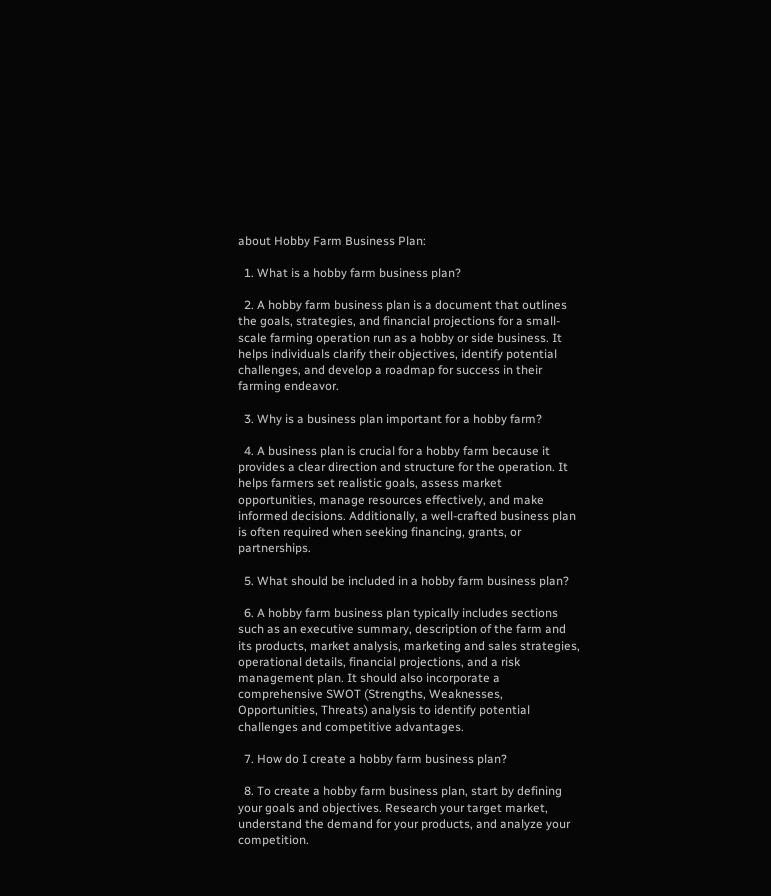about Hobby Farm Business Plan:

  1. What is a hobby farm business plan?

  2. A hobby farm business plan is a document that outlines the goals, strategies, and financial projections for a small-scale farming operation run as a hobby or side business. It helps individuals clarify their objectives, identify potential challenges, and develop a roadmap for success in their farming endeavor.

  3. Why is a business plan important for a hobby farm?

  4. A business plan is crucial for a hobby farm because it provides a clear direction and structure for the operation. It helps farmers set realistic goals, assess market opportunities, manage resources effectively, and make informed decisions. Additionally, a well-crafted business plan is often required when seeking financing, grants, or partnerships.

  5. What should be included in a hobby farm business plan?

  6. A hobby farm business plan typically includes sections such as an executive summary, description of the farm and its products, market analysis, marketing and sales strategies, operational details, financial projections, and a risk management plan. It should also incorporate a comprehensive SWOT (Strengths, Weaknesses, Opportunities, Threats) analysis to identify potential challenges and competitive advantages.

  7. How do I create a hobby farm business plan?

  8. To create a hobby farm business plan, start by defining your goals and objectives. Research your target market, understand the demand for your products, and analyze your competition.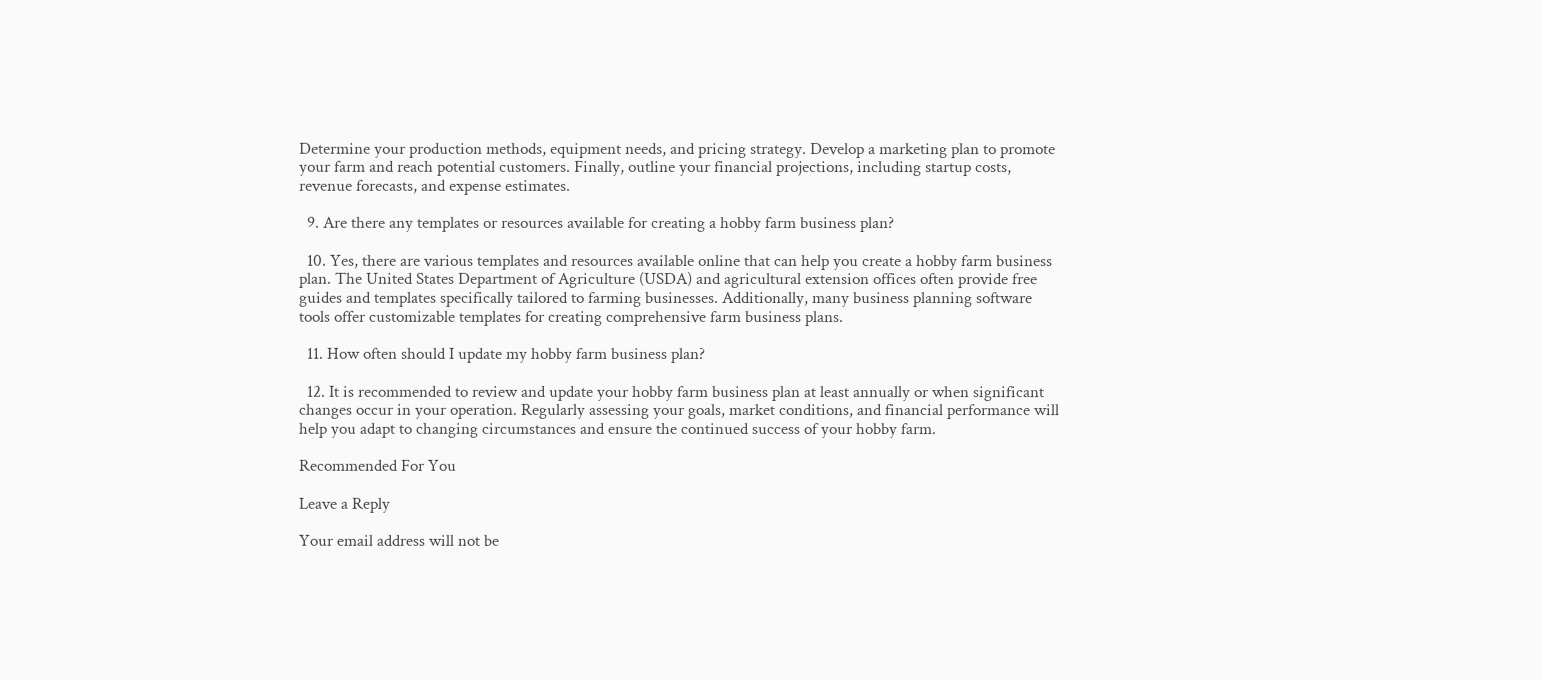Determine your production methods, equipment needs, and pricing strategy. Develop a marketing plan to promote your farm and reach potential customers. Finally, outline your financial projections, including startup costs, revenue forecasts, and expense estimates.

  9. Are there any templates or resources available for creating a hobby farm business plan?

  10. Yes, there are various templates and resources available online that can help you create a hobby farm business plan. The United States Department of Agriculture (USDA) and agricultural extension offices often provide free guides and templates specifically tailored to farming businesses. Additionally, many business planning software tools offer customizable templates for creating comprehensive farm business plans.

  11. How often should I update my hobby farm business plan?

  12. It is recommended to review and update your hobby farm business plan at least annually or when significant changes occur in your operation. Regularly assessing your goals, market conditions, and financial performance will help you adapt to changing circumstances and ensure the continued success of your hobby farm.

Recommended For You

Leave a Reply

Your email address will not be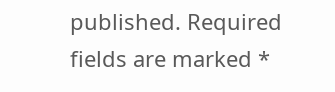published. Required fields are marked *